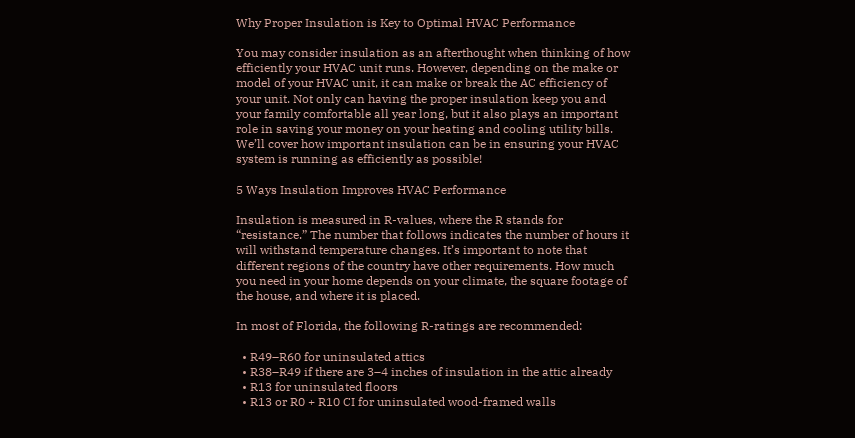Why Proper Insulation is Key to Optimal HVAC Performance

You may consider insulation as an afterthought when thinking of how efficiently your HVAC unit runs. However, depending on the make or model of your HVAC unit, it can make or break the AC efficiency of your unit. Not only can having the proper insulation keep you and your family comfortable all year long, but it also plays an important role in saving your money on your heating and cooling utility bills. We’ll cover how important insulation can be in ensuring your HVAC system is running as efficiently as possible!

5 Ways Insulation Improves HVAC Performance

Insulation is measured in R-values, where the R stands for “resistance.” The number that follows indicates the number of hours it will withstand temperature changes. It’s important to note that different regions of the country have other requirements. How much you need in your home depends on your climate, the square footage of the house, and where it is placed.

In most of Florida, the following R-ratings are recommended:

  • R49–R60 for uninsulated attics
  • R38–R49 if there are 3–4 inches of insulation in the attic already
  • R13 for uninsulated floors
  • R13 or R0 + R10 CI for uninsulated wood-framed walls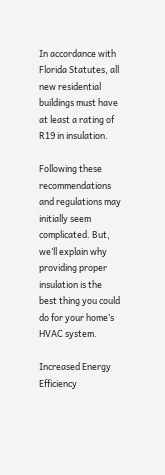In accordance with Florida Statutes, all new residential buildings must have at least a rating of R19 in insulation.

Following these recommendations and regulations may initially seem complicated. But, we’ll explain why providing proper insulation is the best thing you could do for your home’s HVAC system.

Increased Energy Efficiency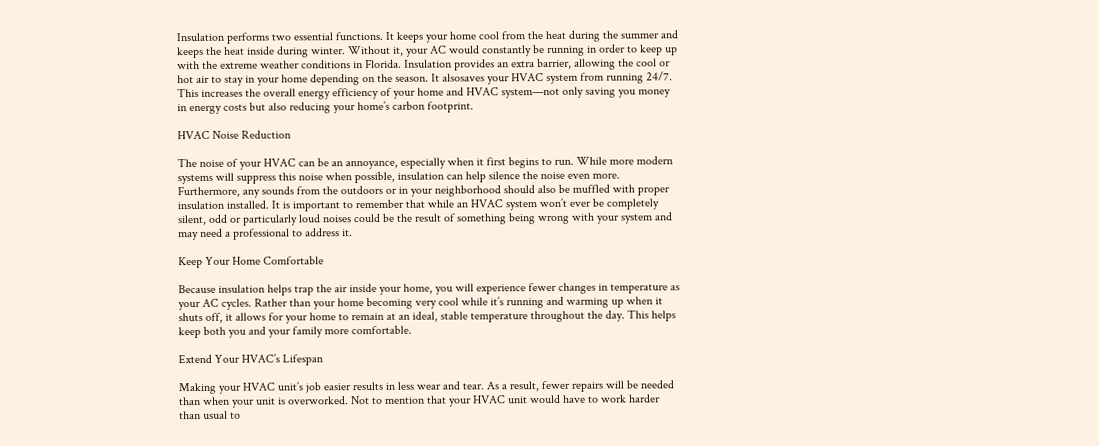Insulation performs two essential functions. It keeps your home cool from the heat during the summer and keeps the heat inside during winter. Without it, your AC would constantly be running in order to keep up with the extreme weather conditions in Florida. Insulation provides an extra barrier, allowing the cool or hot air to stay in your home depending on the season. It alsosaves your HVAC system from running 24/7. This increases the overall energy efficiency of your home and HVAC system—not only saving you money in energy costs but also reducing your home’s carbon footprint.

HVAC Noise Reduction

The noise of your HVAC can be an annoyance, especially when it first begins to run. While more modern systems will suppress this noise when possible, insulation can help silence the noise even more. Furthermore, any sounds from the outdoors or in your neighborhood should also be muffled with proper insulation installed. It is important to remember that while an HVAC system won’t ever be completely silent, odd or particularly loud noises could be the result of something being wrong with your system and may need a professional to address it.

Keep Your Home Comfortable

Because insulation helps trap the air inside your home, you will experience fewer changes in temperature as your AC cycles. Rather than your home becoming very cool while it’s running and warming up when it shuts off, it allows for your home to remain at an ideal, stable temperature throughout the day. This helps keep both you and your family more comfortable.

Extend Your HVAC’s Lifespan

Making your HVAC unit’s job easier results in less wear and tear. As a result, fewer repairs will be needed than when your unit is overworked. Not to mention that your HVAC unit would have to work harder than usual to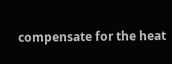compensate for the heat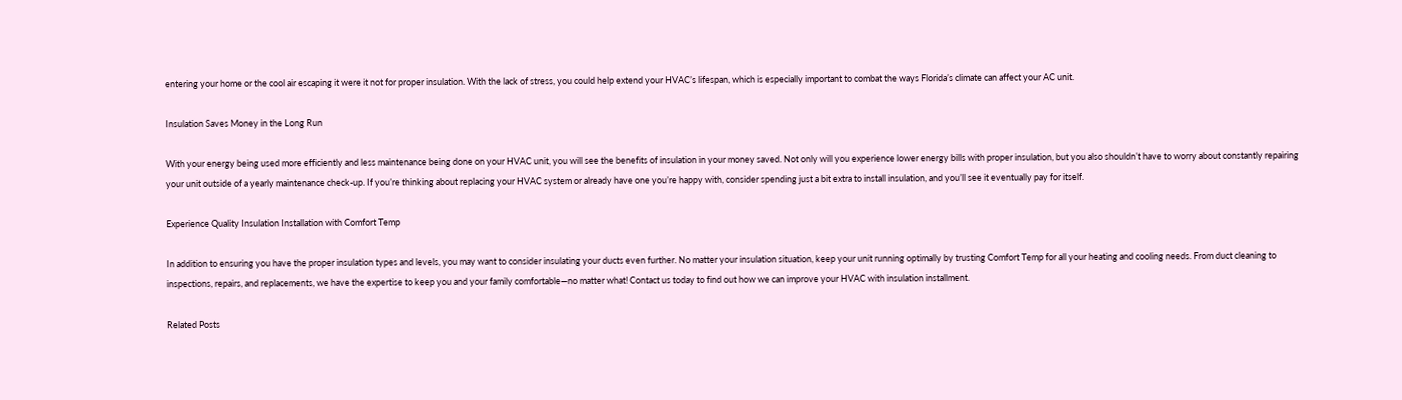entering your home or the cool air escaping it were it not for proper insulation. With the lack of stress, you could help extend your HVAC’s lifespan, which is especially important to combat the ways Florida’s climate can affect your AC unit.

Insulation Saves Money in the Long Run

With your energy being used more efficiently and less maintenance being done on your HVAC unit, you will see the benefits of insulation in your money saved. Not only will you experience lower energy bills with proper insulation, but you also shouldn’t have to worry about constantly repairing your unit outside of a yearly maintenance check-up. If you’re thinking about replacing your HVAC system or already have one you’re happy with, consider spending just a bit extra to install insulation, and you’ll see it eventually pay for itself.

Experience Quality Insulation Installation with Comfort Temp

In addition to ensuring you have the proper insulation types and levels, you may want to consider insulating your ducts even further. No matter your insulation situation, keep your unit running optimally by trusting Comfort Temp for all your heating and cooling needs. From duct cleaning to inspections, repairs, and replacements, we have the expertise to keep you and your family comfortable—no matter what! Contact us today to find out how we can improve your HVAC with insulation installment.

Related Posts